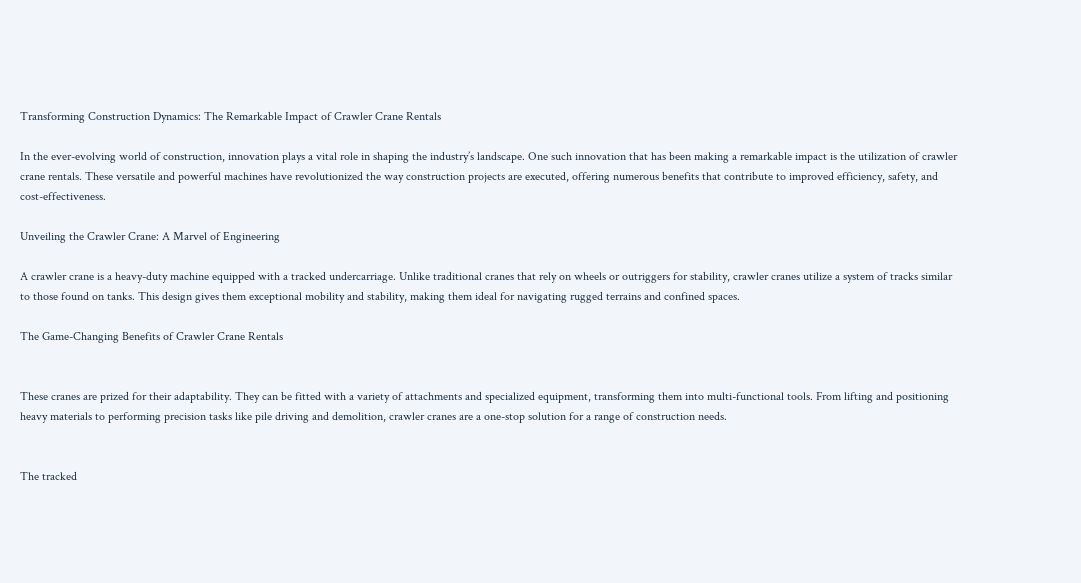Transforming Construction Dynamics: The Remarkable Impact of Crawler Crane Rentals

In the ever-evolving world of construction, innovation plays a vital role in shaping the industry’s landscape. One such innovation that has been making a remarkable impact is the utilization of crawler crane rentals. These versatile and powerful machines have revolutionized the way construction projects are executed, offering numerous benefits that contribute to improved efficiency, safety, and cost-effectiveness.

Unveiling the Crawler Crane: A Marvel of Engineering

A crawler crane is a heavy-duty machine equipped with a tracked undercarriage. Unlike traditional cranes that rely on wheels or outriggers for stability, crawler cranes utilize a system of tracks similar to those found on tanks. This design gives them exceptional mobility and stability, making them ideal for navigating rugged terrains and confined spaces.

The Game-Changing Benefits of Crawler Crane Rentals


These cranes are prized for their adaptability. They can be fitted with a variety of attachments and specialized equipment, transforming them into multi-functional tools. From lifting and positioning heavy materials to performing precision tasks like pile driving and demolition, crawler cranes are a one-stop solution for a range of construction needs.


The tracked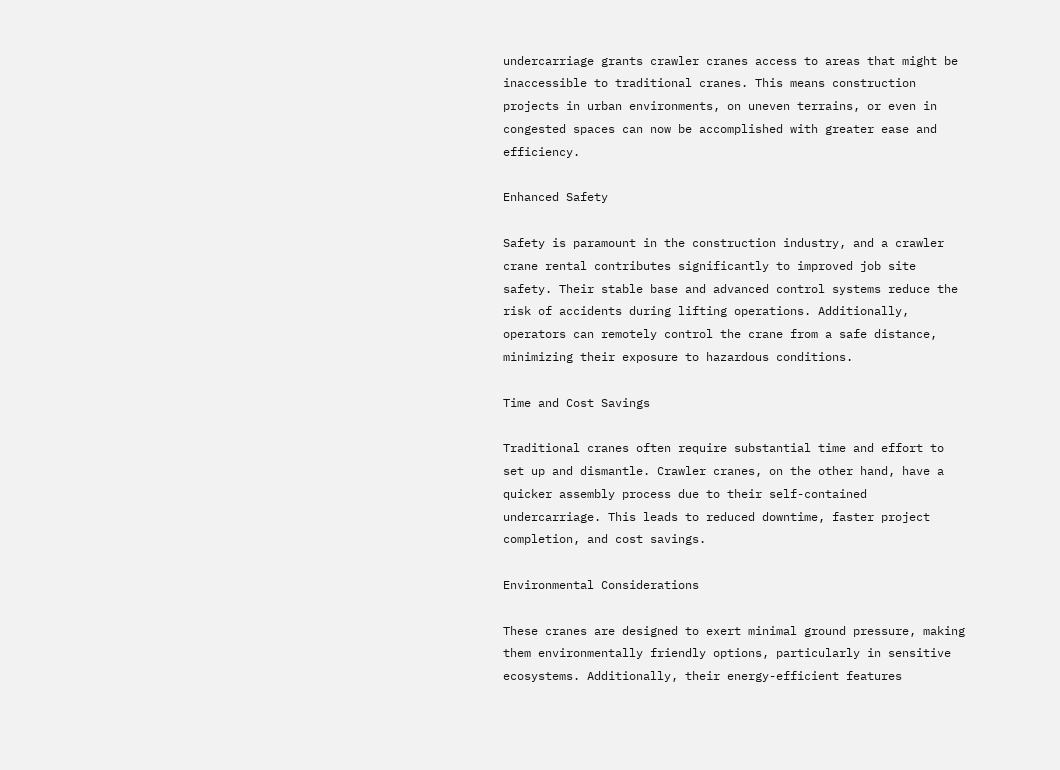undercarriage grants crawler cranes access to areas that might be inaccessible to traditional cranes. This means construction projects in urban environments, on uneven terrains, or even in congested spaces can now be accomplished with greater ease and efficiency.

Enhanced Safety

Safety is paramount in the construction industry, and a crawler crane rental contributes significantly to improved job site safety. Their stable base and advanced control systems reduce the risk of accidents during lifting operations. Additionally, operators can remotely control the crane from a safe distance, minimizing their exposure to hazardous conditions.

Time and Cost Savings

Traditional cranes often require substantial time and effort to set up and dismantle. Crawler cranes, on the other hand, have a quicker assembly process due to their self-contained undercarriage. This leads to reduced downtime, faster project completion, and cost savings.

Environmental Considerations

These cranes are designed to exert minimal ground pressure, making them environmentally friendly options, particularly in sensitive ecosystems. Additionally, their energy-efficient features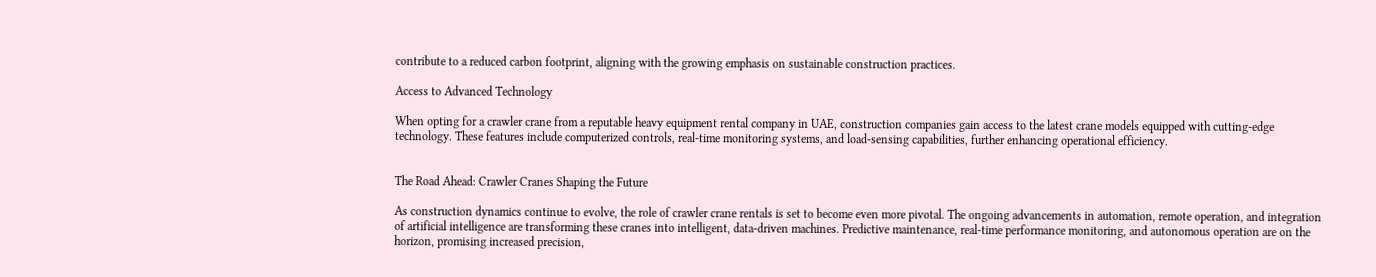contribute to a reduced carbon footprint, aligning with the growing emphasis on sustainable construction practices.

Access to Advanced Technology

When opting for a crawler crane from a reputable heavy equipment rental company in UAE, construction companies gain access to the latest crane models equipped with cutting-edge technology. These features include computerized controls, real-time monitoring systems, and load-sensing capabilities, further enhancing operational efficiency.


The Road Ahead: Crawler Cranes Shaping the Future

As construction dynamics continue to evolve, the role of crawler crane rentals is set to become even more pivotal. The ongoing advancements in automation, remote operation, and integration of artificial intelligence are transforming these cranes into intelligent, data-driven machines. Predictive maintenance, real-time performance monitoring, and autonomous operation are on the horizon, promising increased precision,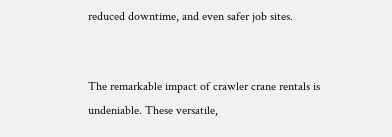reduced downtime, and even safer job sites.


The remarkable impact of crawler crane rentals is undeniable. These versatile,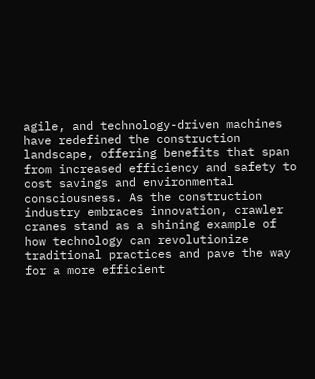agile, and technology-driven machines have redefined the construction landscape, offering benefits that span from increased efficiency and safety to cost savings and environmental consciousness. As the construction industry embraces innovation, crawler cranes stand as a shining example of how technology can revolutionize traditional practices and pave the way for a more efficient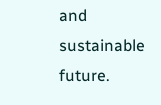and sustainable future.